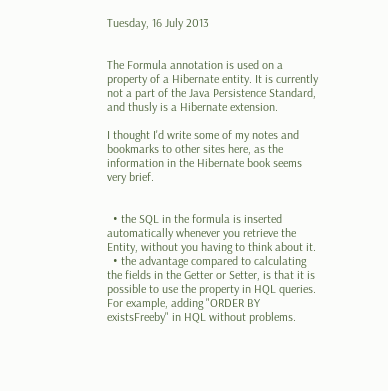Tuesday, 16 July 2013


The Formula annotation is used on a property of a Hibernate entity. It is currently not a part of the Java Persistence Standard, and thusly is a Hibernate extension.

I thought I'd write some of my notes and bookmarks to other sites here, as the information in the Hibernate book seems very brief.


  • the SQL in the formula is inserted automatically whenever you retrieve the Entity, without you having to think about it.
  • the advantage compared to calculating the fields in the Getter or Setter, is that it is possible to use the property in HQL queries. For example, adding "ORDER BY existsFreeby" in HQL without problems.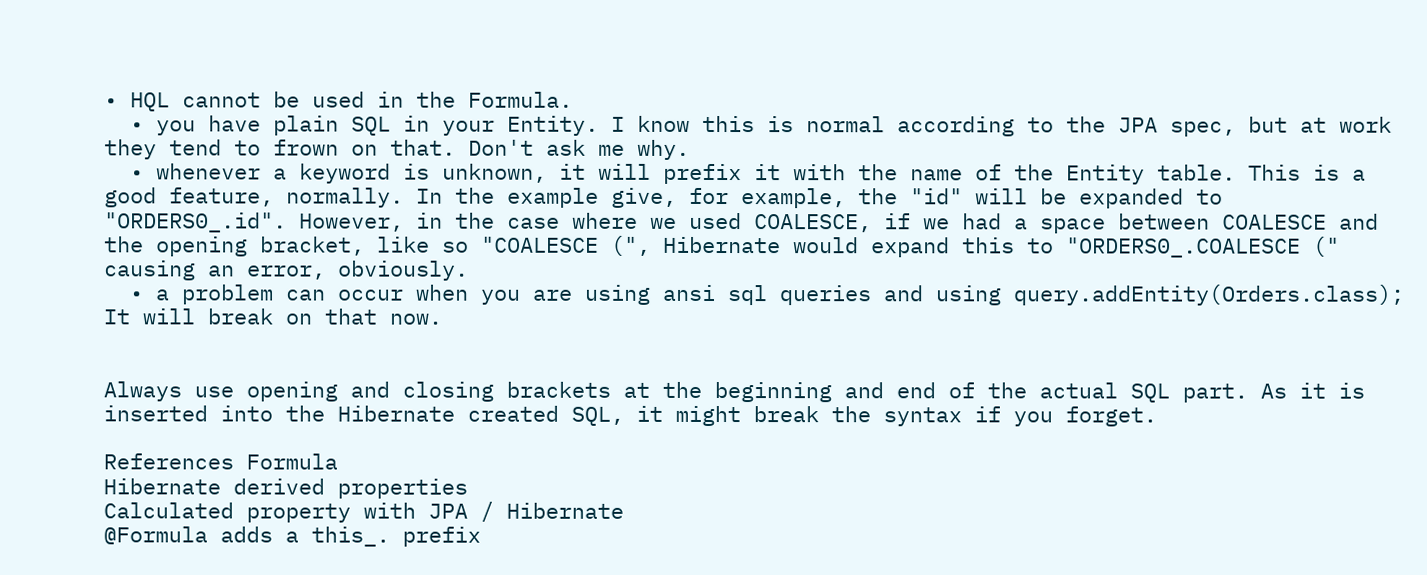• HQL cannot be used in the Formula.
  • you have plain SQL in your Entity. I know this is normal according to the JPA spec, but at work they tend to frown on that. Don't ask me why.
  • whenever a keyword is unknown, it will prefix it with the name of the Entity table. This is a good feature, normally. In the example give, for example, the "id" will be expanded to "ORDERS0_.id". However, in the case where we used COALESCE, if we had a space between COALESCE and the opening bracket, like so "COALESCE (", Hibernate would expand this to "ORDERS0_.COALESCE (" causing an error, obviously.
  • a problem can occur when you are using ansi sql queries and using query.addEntity(Orders.class); It will break on that now.


Always use opening and closing brackets at the beginning and end of the actual SQL part. As it is inserted into the Hibernate created SQL, it might break the syntax if you forget.

References Formula
Hibernate derived properties
Calculated property with JPA / Hibernate
@Formula adds a this_. prefix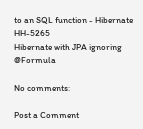to an SQL function - Hibernate HH-5265
Hibernate with JPA ignoring @Formula

No comments:

Post a Comment